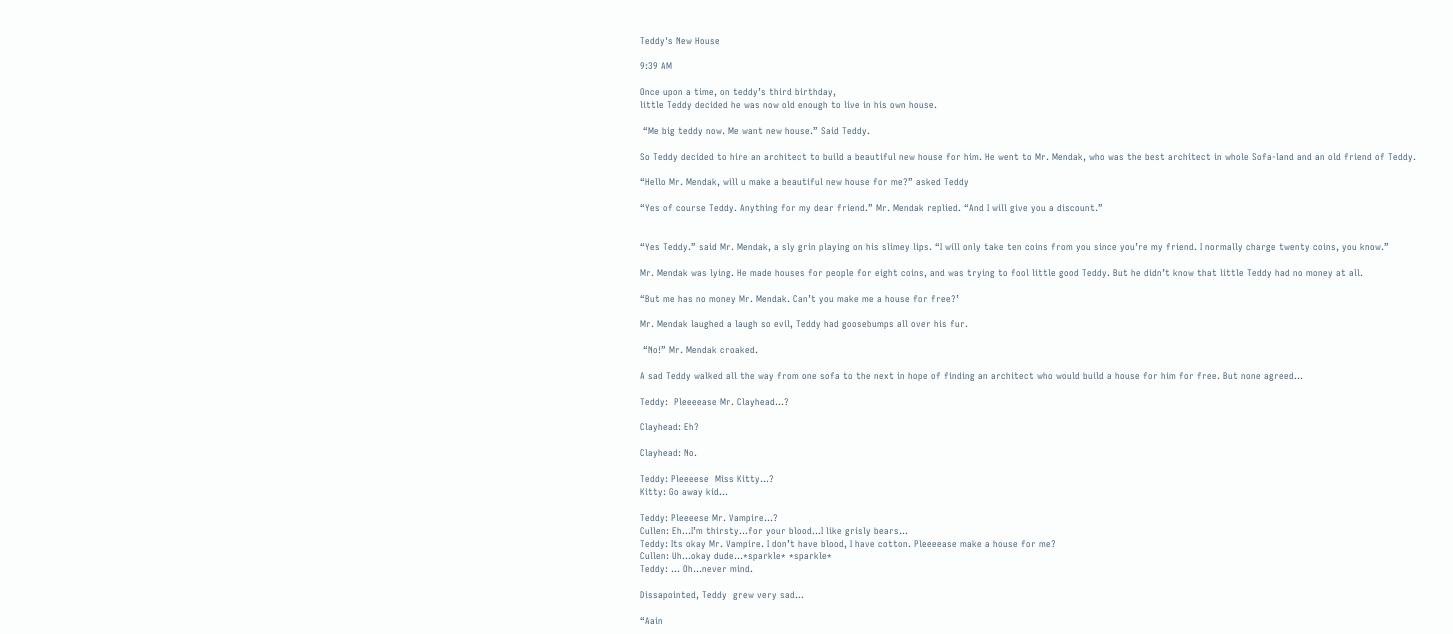Teddy's New House

9:39 AM

Once upon a time, on teddy’s third birthday,
little Teddy decided he was now old enough to live in his own house.

 “Me big teddy now. Me want new house.” Said Teddy.

So Teddy decided to hire an architect to build a beautiful new house for him. He went to Mr. Mendak, who was the best architect in whole Sofa-land and an old friend of Teddy.

“Hello Mr. Mendak, will u make a beautiful new house for me?” asked Teddy

“Yes of course Teddy. Anything for my dear friend.” Mr. Mendak replied. “And I will give you a discount.”


“Yes Teddy.” said Mr. Mendak, a sly grin playing on his slimey lips. “I will only take ten coins from you since you’re my friend. I normally charge twenty coins, you know.”

Mr. Mendak was lying. He made houses for people for eight coins, and was trying to fool little good Teddy. But he didn’t know that little Teddy had no money at all.

“But me has no money Mr. Mendak. Can’t you make me a house for free?’

Mr. Mendak laughed a laugh so evil, Teddy had goosebumps all over his fur.

 “No!” Mr. Mendak croaked.

A sad Teddy walked all the way from one sofa to the next in hope of finding an architect who would build a house for him for free. But none agreed…

Teddy:  Pleeeease Mr. Clayhead…?

Clayhead: Eh?

Clayhead: No.

Teddy: Pleeeese  Miss Kitty…?
Kitty: Go away kid…

Teddy: Pleeeese Mr. Vampire…?
Cullen: Eh…I’m thirsty…for your blood…I like grisly bears…
Teddy: Its okay Mr. Vampire. I don’t have blood, I have cotton. Pleeeease make a house for me?
Cullen: Uh…okay dude…*sparkle* *sparkle*
Teddy: … Oh…never mind.

Dissapointed, Teddy  grew very sad...

“Aain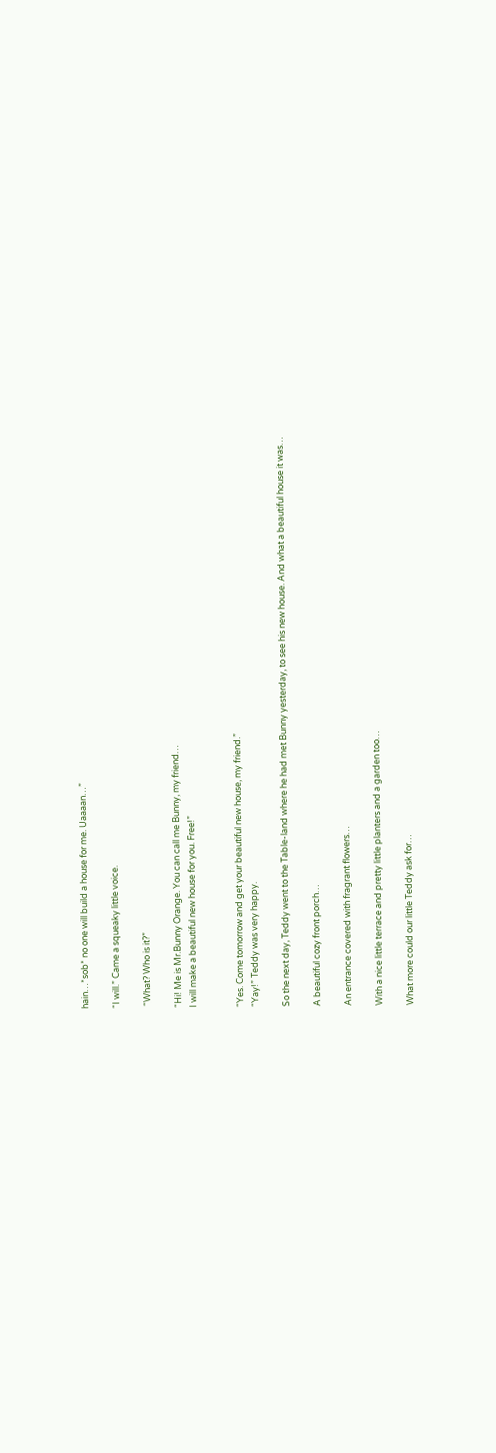hain…*sob* no one will build a house for me. Uaaaan…”

“I will.” Came a squeaky little voice.

 “What? Who is it?”

“Hi! Me is Mr.Bunny Orange. You can call me Bunny, my friend…
I will make a beautiful new house for you. Free!”


“Yes. Come tomorrow and get your beautiful new house, my friend.”
“Yay!” Teddy was very happy.

So the next day, Teddy went to the Table-land where he had met Bunny yesterday, to see his new house. And what a beautiful house it was…

A beautiful cozy front porch…

An entrance covered with fragrant flowers…

With a nice little terrace and pretty little planters and a garden too…

What more could our little Teddy ask for…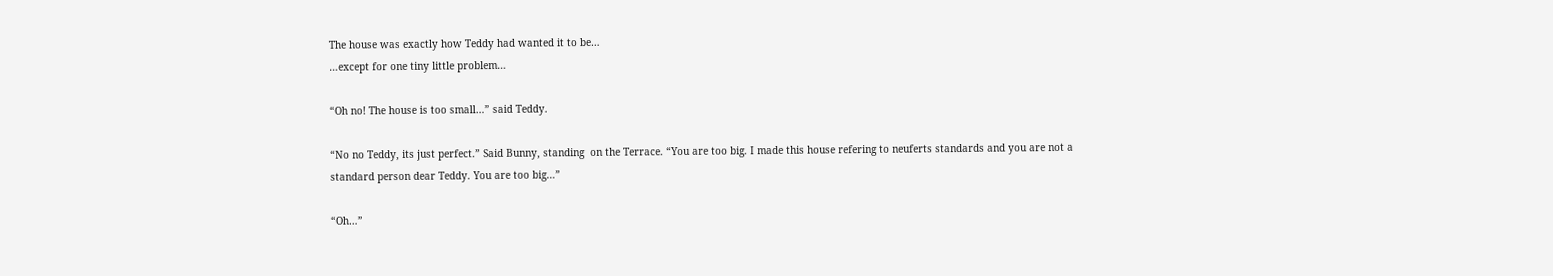The house was exactly how Teddy had wanted it to be…
…except for one tiny little problem…

“Oh no! The house is too small…” said Teddy.

“No no Teddy, its just perfect.” Said Bunny, standing  on the Terrace. “You are too big. I made this house refering to neuferts standards and you are not a standard person dear Teddy. You are too big…”

“Oh…”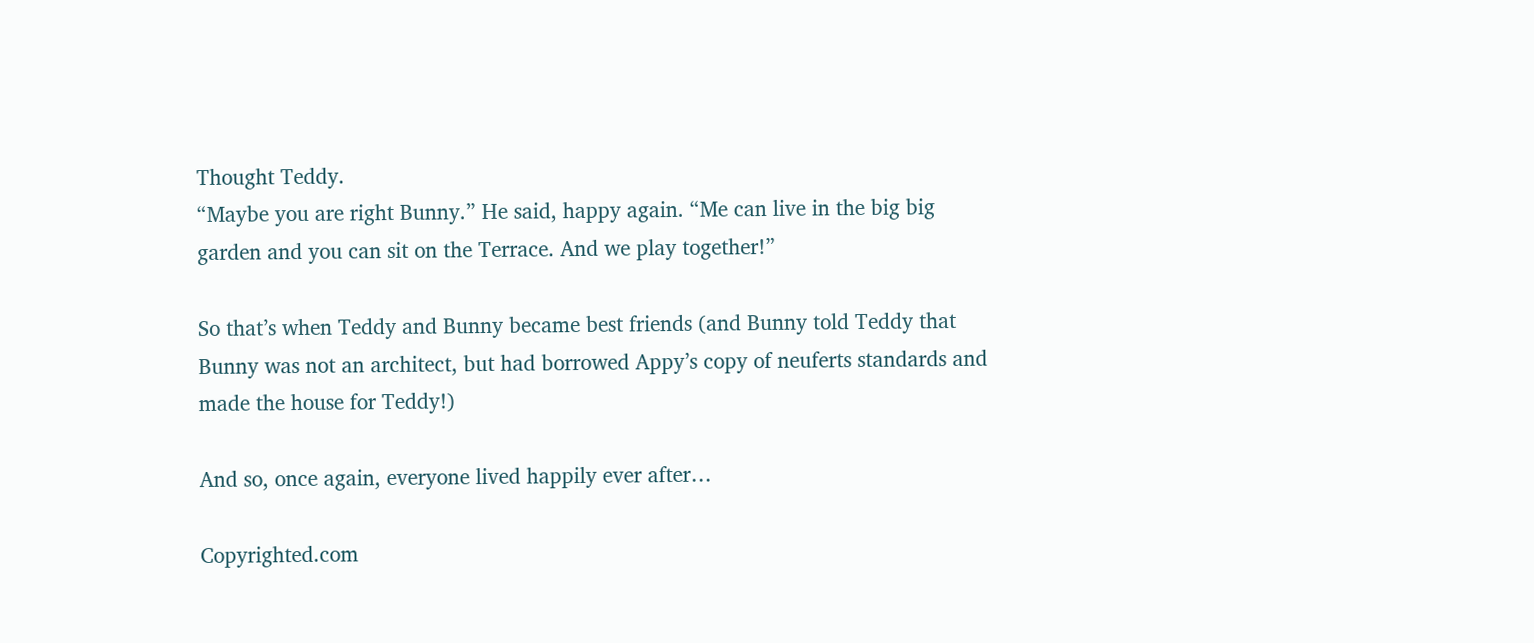Thought Teddy.
“Maybe you are right Bunny.” He said, happy again. “Me can live in the big big garden and you can sit on the Terrace. And we play together!”

So that’s when Teddy and Bunny became best friends (and Bunny told Teddy that Bunny was not an architect, but had borrowed Appy’s copy of neuferts standards and made the house for Teddy!)

And so, once again, everyone lived happily ever after…

Copyrighted.com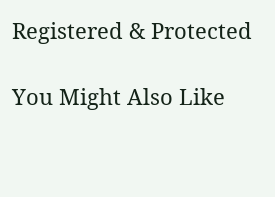Registered & Protected

You Might Also Like